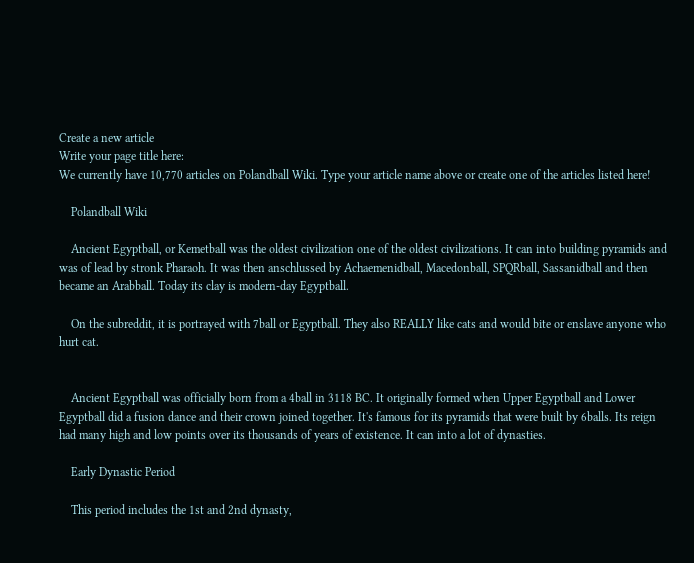Create a new article
Write your page title here:
We currently have 10,770 articles on Polandball Wiki. Type your article name above or create one of the articles listed here!

    Polandball Wiki

    Ancient Egyptball, or Kemetball was the oldest civilization one of the oldest civilizations. It can into building pyramids and was of lead by stronk Pharaoh. It was then anschlussed by Achaemenidball, Macedonball, SPQRball, Sassanidball and then became an Arabball. Today its clay is modern-day Egyptball.

    On the subreddit, it is portrayed with 7ball or Egyptball. They also REALLY like cats and would bite or enslave anyone who hurt cat.


    Ancient Egyptball was officially born from a 4ball in 3118 BC. It originally formed when Upper Egyptball and Lower Egyptball did a fusion dance and their crown joined together. It's famous for its pyramids that were built by 6balls. Its reign had many high and low points over its thousands of years of existence. It can into a lot of dynasties.

    Early Dynastic Period

    This period includes the 1st and 2nd dynasty,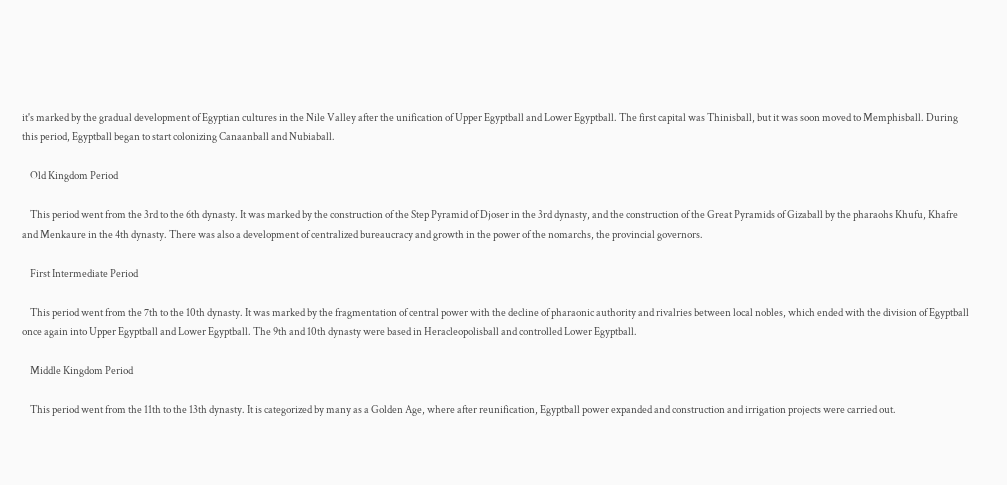it's marked by the gradual development of Egyptian cultures in the Nile Valley after the unification of Upper Egyptball and Lower Egyptball. The first capital was Thinisball, but it was soon moved to Memphisball. During this period, Egyptball began to start colonizing Canaanball and Nubiaball.

    Old Kingdom Period

    This period went from the 3rd to the 6th dynasty. It was marked by the construction of the Step Pyramid of Djoser in the 3rd dynasty, and the construction of the Great Pyramids of Gizaball by the pharaohs Khufu, Khafre and Menkaure in the 4th dynasty. There was also a development of centralized bureaucracy and growth in the power of the nomarchs, the provincial governors.

    First Intermediate Period

    This period went from the 7th to the 10th dynasty. It was marked by the fragmentation of central power with the decline of pharaonic authority and rivalries between local nobles, which ended with the division of Egyptball once again into Upper Egyptball and Lower Egyptball. The 9th and 10th dynasty were based in Heracleopolisball and controlled Lower Egyptball.

    Middle Kingdom Period

    This period went from the 11th to the 13th dynasty. It is categorized by many as a Golden Age, where after reunification, Egyptball power expanded and construction and irrigation projects were carried out.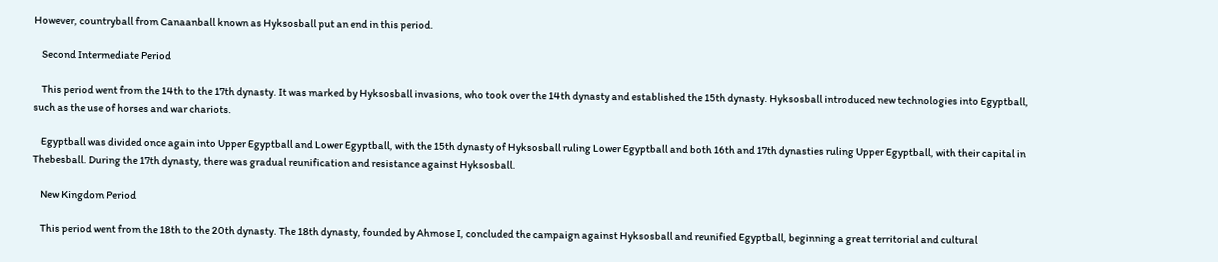However, countryball from Canaanball known as Hyksosball put an end in this period.

    Second Intermediate Period

    This period went from the 14th to the 17th dynasty. It was marked by Hyksosball invasions, who took over the 14th dynasty and established the 15th dynasty. Hyksosball introduced new technologies into Egyptball, such as the use of horses and war chariots.

    Egyptball was divided once again into Upper Egyptball and Lower Egyptball, with the 15th dynasty of Hyksosball ruling Lower Egyptball and both 16th and 17th dynasties ruling Upper Egyptball, with their capital in Thebesball. During the 17th dynasty, there was gradual reunification and resistance against Hyksosball.

    New Kingdom Period

    This period went from the 18th to the 20th dynasty. The 18th dynasty, founded by Ahmose I, concluded the campaign against Hyksosball and reunified Egyptball, beginning a great territorial and cultural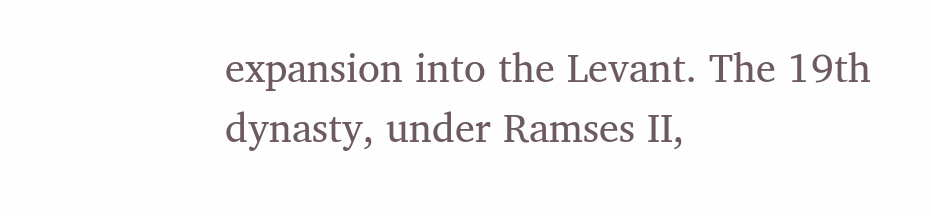expansion into the Levant. The 19th dynasty, under Ramses II,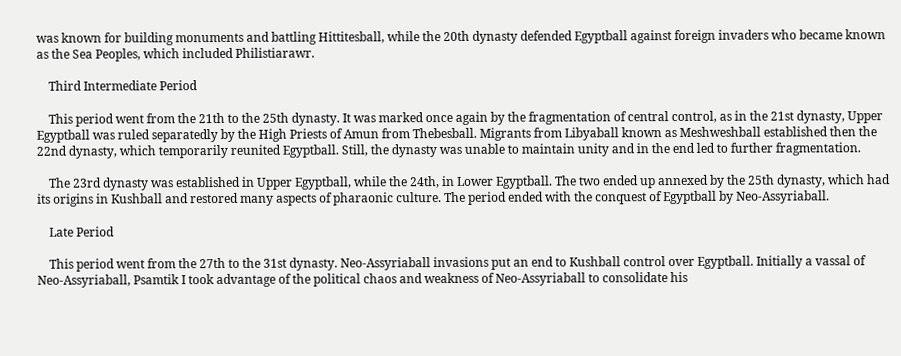was known for building monuments and battling Hittitesball, while the 20th dynasty defended Egyptball against foreign invaders who became known as the Sea Peoples, which included Philistiarawr.

    Third Intermediate Period

    This period went from the 21th to the 25th dynasty. It was marked once again by the fragmentation of central control, as in the 21st dynasty, Upper Egyptball was ruled separatedly by the High Priests of Amun from Thebesball. Migrants from Libyaball known as Meshweshball established then the 22nd dynasty, which temporarily reunited Egyptball. Still, the dynasty was unable to maintain unity and in the end led to further fragmentation.

    The 23rd dynasty was established in Upper Egyptball, while the 24th, in Lower Egyptball. The two ended up annexed by the 25th dynasty, which had its origins in Kushball and restored many aspects of pharaonic culture. The period ended with the conquest of Egyptball by Neo-Assyriaball.

    Late Period

    This period went from the 27th to the 31st dynasty. Neo-Assyriaball invasions put an end to Kushball control over Egyptball. Initially a vassal of Neo-Assyriaball, Psamtik I took advantage of the political chaos and weakness of Neo-Assyriaball to consolidate his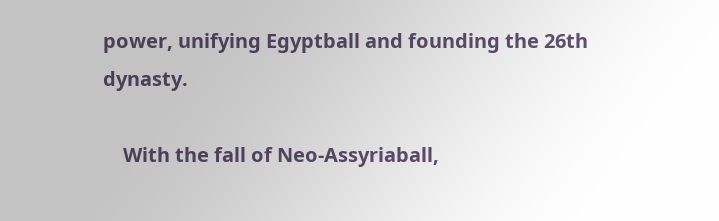power, unifying Egyptball and founding the 26th dynasty.

    With the fall of Neo-Assyriaball,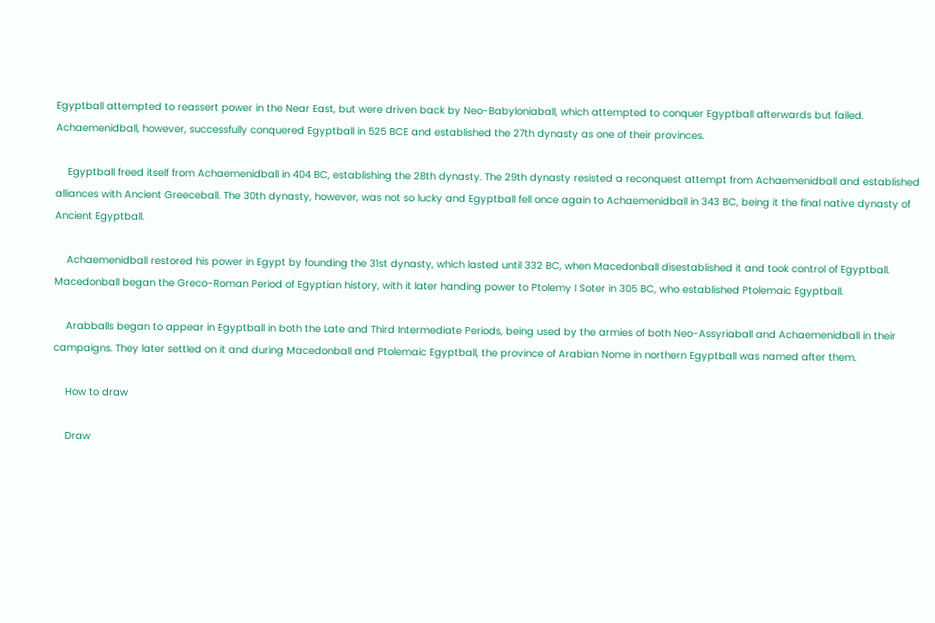Egyptball attempted to reassert power in the Near East, but were driven back by Neo-Babyloniaball, which attempted to conquer Egyptball afterwards but failed. Achaemenidball, however, successfully conquered Egyptball in 525 BCE and established the 27th dynasty as one of their provinces.

    Egyptball freed itself from Achaemenidball in 404 BC, establishing the 28th dynasty. The 29th dynasty resisted a reconquest attempt from Achaemenidball and established alliances with Ancient Greeceball. The 30th dynasty, however, was not so lucky and Egyptball fell once again to Achaemenidball in 343 BC, being it the final native dynasty of Ancient Egyptball.

    Achaemenidball restored his power in Egypt by founding the 31st dynasty, which lasted until 332 BC, when Macedonball disestablished it and took control of Egyptball. Macedonball began the Greco-Roman Period of Egyptian history, with it later handing power to Ptolemy I Soter in 305 BC, who established Ptolemaic Egyptball.

    Arabballs began to appear in Egyptball in both the Late and Third Intermediate Periods, being used by the armies of both Neo-Assyriaball and Achaemenidball in their campaigns. They later settled on it and during Macedonball and Ptolemaic Egyptball, the province of Arabian Nome in northern Egyptball was named after them.

    How to draw

    Draw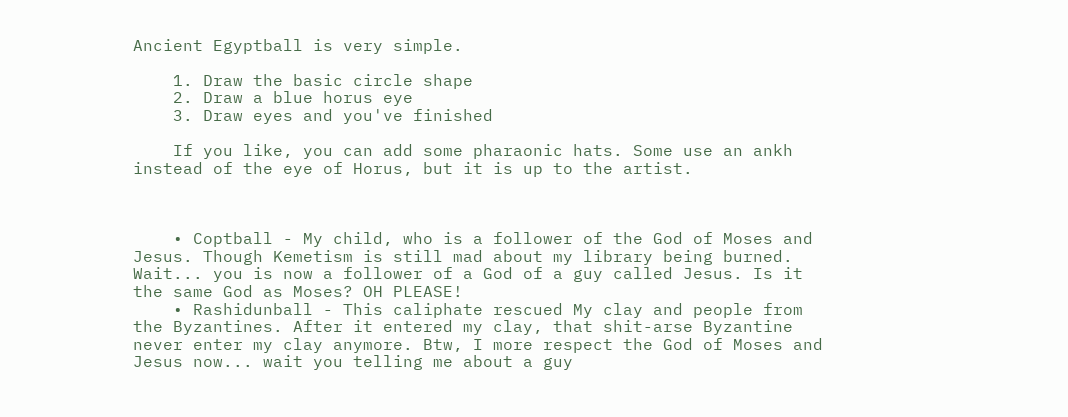Ancient Egyptball is very simple.

    1. Draw the basic circle shape
    2. Draw a blue horus eye
    3. Draw eyes and you've finished

    If you like, you can add some pharaonic hats. Some use an ankh instead of the eye of Horus, but it is up to the artist.



    • Coptball - My child, who is a follower of the God of Moses and Jesus. Though Kemetism is still mad about my library being burned. Wait... you is now a follower of a God of a guy called Jesus. Is it the same God as Moses? OH PLEASE!
    • Rashidunball - This caliphate rescued My clay and people from the Byzantines. After it entered my clay, that shit-arse Byzantine never enter my clay anymore. Btw, I more respect the God of Moses and Jesus now... wait you telling me about a guy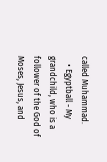called Muhammad.
    • Egyptball - My grandchild, who is a follower of the God of Moses, Jesus, and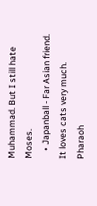Muhammad. But I still hate Moses.
    • Japanball - Far Asian friend. It loves cats very much. Pharaoh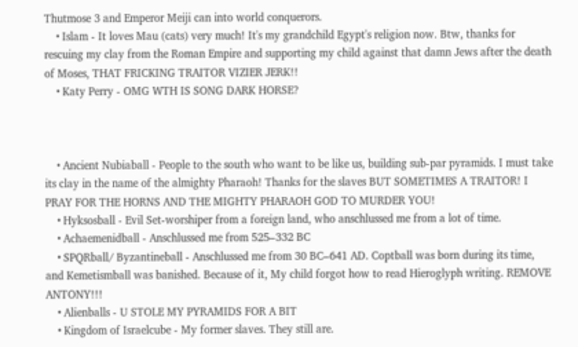Thutmose 3 and Emperor Meiji can into world conquerors.
    • Islam - It loves Mau (cats) very much! It's my grandchild Egypt's religion now. Btw, thanks for rescuing my clay from the Roman Empire and supporting my child against that damn Jews after the death of Moses, THAT FRICKING TRAITOR VIZIER JERK!!
    • Katy Perry - OMG WTH IS SONG DARK HORSE?



    • Ancient Nubiaball - People to the south who want to be like us, building sub-par pyramids. I must take its clay in the name of the almighty Pharaoh! Thanks for the slaves BUT SOMETIMES A TRAITOR! I PRAY FOR THE HORNS AND THE MIGHTY PHARAOH GOD TO MURDER YOU!
    • Hyksosball - Evil Set-worshiper from a foreign land, who anschlussed me from a lot of time.
    • Achaemenidball - Anschlussed me from 525–332 BC
    • SPQRball/ Byzantineball - Anschlussed me from 30 BC–641 AD. Coptball was born during its time, and Kemetismball was banished. Because of it, My child forgot how to read Hieroglyph writing. REMOVE ANTONY!!!
    • Alienballs - U STOLE MY PYRAMIDS FOR A BIT
    • Kingdom of Israelcube - My former slaves. They still are.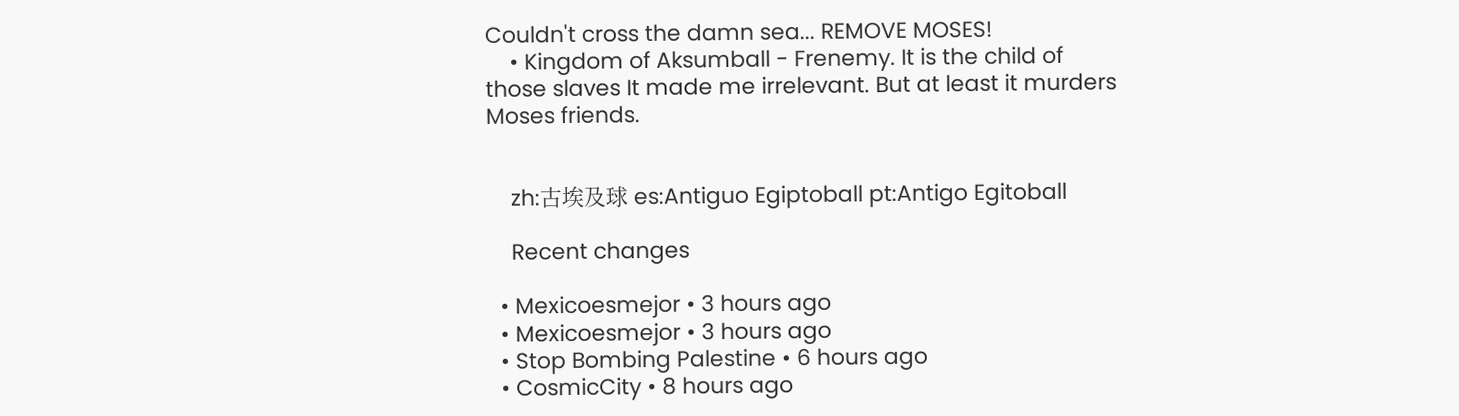Couldn't cross the damn sea... REMOVE MOSES!
    • Kingdom of Aksumball - Frenemy. It is the child of those slaves It made me irrelevant. But at least it murders Moses friends.


    zh:古埃及球 es:Antiguo Egiptoball pt:Antigo Egitoball

    Recent changes

  • Mexicoesmejor • 3 hours ago
  • Mexicoesmejor • 3 hours ago
  • Stop Bombing Palestine • 6 hours ago
  • CosmicCity • 8 hours ago